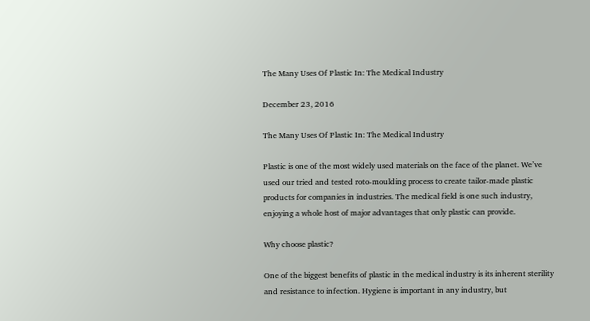The Many Uses Of Plastic In: The Medical Industry

December 23, 2016

The Many Uses Of Plastic In: The Medical Industry

Plastic is one of the most widely used materials on the face of the planet. We’ve used our tried and tested roto-moulding process to create tailor-made plastic products for companies in industries. The medical field is one such industry, enjoying a whole host of major advantages that only plastic can provide.

Why choose plastic?

One of the biggest benefits of plastic in the medical industry is its inherent sterility and resistance to infection. Hygiene is important in any industry, but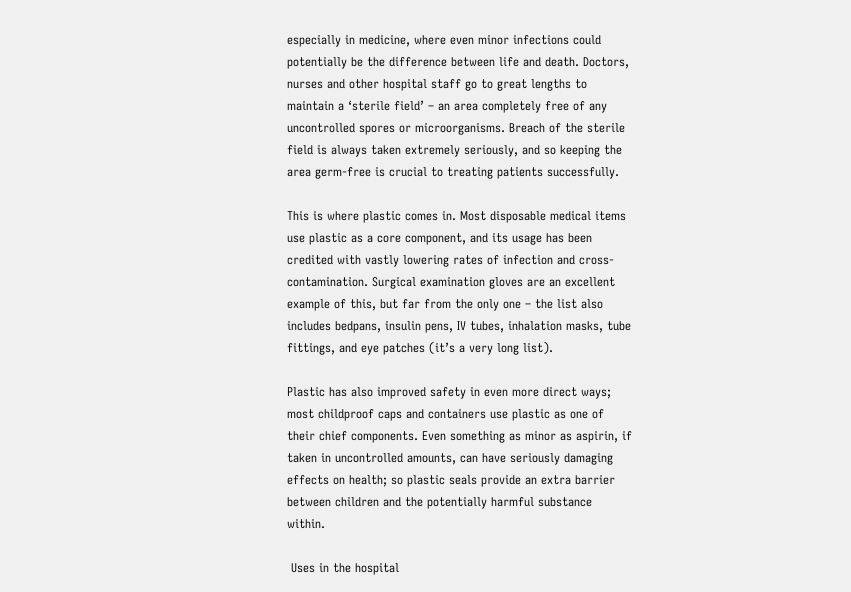especially in medicine, where even minor infections could potentially be the difference between life and death. Doctors, nurses and other hospital staff go to great lengths to maintain a ‘sterile field’ – an area completely free of any uncontrolled spores or microorganisms. Breach of the sterile field is always taken extremely seriously, and so keeping the area germ-free is crucial to treating patients successfully.

This is where plastic comes in. Most disposable medical items use plastic as a core component, and its usage has been credited with vastly lowering rates of infection and cross-contamination. Surgical examination gloves are an excellent example of this, but far from the only one – the list also includes bedpans, insulin pens, IV tubes, inhalation masks, tube fittings, and eye patches (it’s a very long list).

Plastic has also improved safety in even more direct ways; most childproof caps and containers use plastic as one of their chief components. Even something as minor as aspirin, if taken in uncontrolled amounts, can have seriously damaging effects on health; so plastic seals provide an extra barrier between children and the potentially harmful substance within.

 Uses in the hospital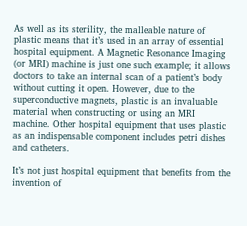As well as its sterility, the malleable nature of plastic means that it’s used in an array of essential hospital equipment. A Magnetic Resonance Imaging (or MRI) machine is just one such example; it allows doctors to take an internal scan of a patient’s body without cutting it open. However, due to the superconductive magnets, plastic is an invaluable material when constructing or using an MRI machine. Other hospital equipment that uses plastic as an indispensable component includes petri dishes and catheters.

It’s not just hospital equipment that benefits from the invention of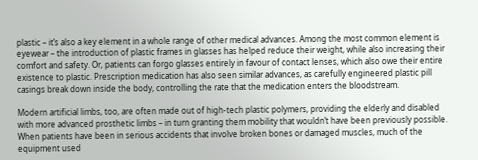plastic – it’s also a key element in a whole range of other medical advances. Among the most common element is eyewear – the introduction of plastic frames in glasses has helped reduce their weight, while also increasing their comfort and safety. Or, patients can forgo glasses entirely in favour of contact lenses, which also owe their entire existence to plastic. Prescription medication has also seen similar advances, as carefully engineered plastic pill casings break down inside the body, controlling the rate that the medication enters the bloodstream.

Modern artificial limbs, too, are often made out of high-tech plastic polymers, providing the elderly and disabled with more advanced prosthetic limbs – in turn granting them mobility that wouldn’t have been previously possible. When patients have been in serious accidents that involve broken bones or damaged muscles, much of the equipment used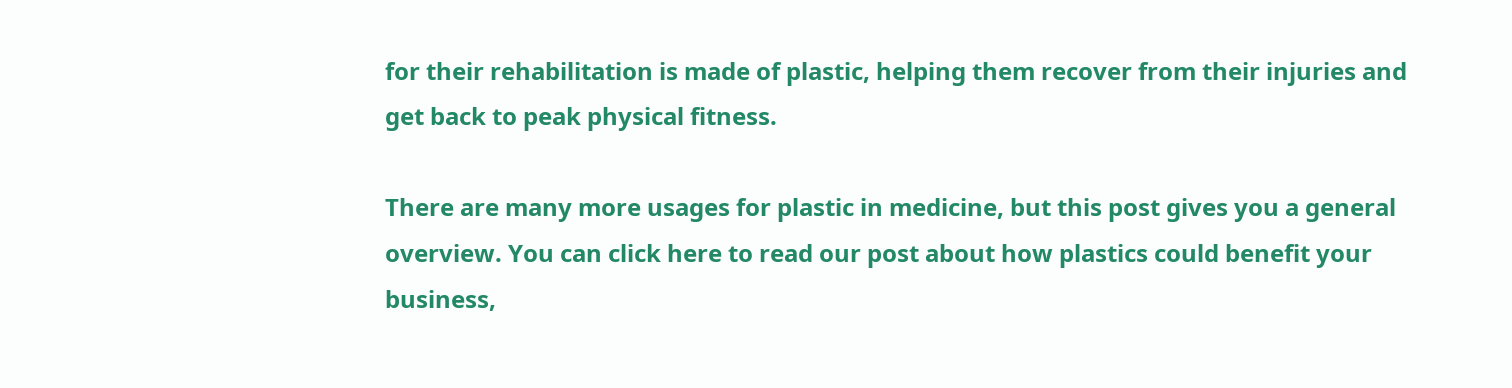for their rehabilitation is made of plastic, helping them recover from their injuries and get back to peak physical fitness.

There are many more usages for plastic in medicine, but this post gives you a general overview. You can click here to read our post about how plastics could benefit your business,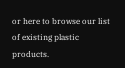or here to browse our list of existing plastic products.